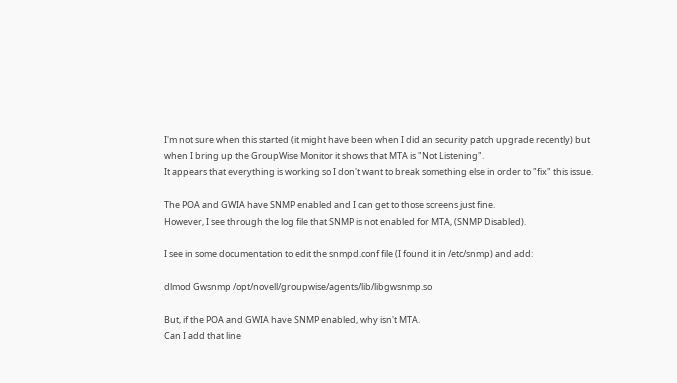I'm not sure when this started (it might have been when I did an security patch upgrade recently) but when I bring up the GroupWise Monitor it shows that MTA is "Not Listening".
It appears that everything is working so I don't want to break something else in order to "fix" this issue.

The POA and GWIA have SNMP enabled and I can get to those screens just fine.
However, I see through the log file that SNMP is not enabled for MTA, (SNMP Disabled).

I see in some documentation to edit the snmpd.conf file (I found it in /etc/snmp) and add:

dlmod Gwsnmp /opt/novell/groupwise/agents/lib/libgwsnmp.so

But, if the POA and GWIA have SNMP enabled, why isn't MTA.
Can I add that line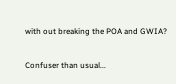with out breaking the POA and GWIA?

Confuser than usual...